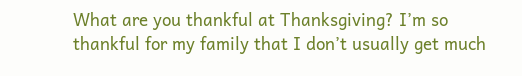What are you thankful at Thanksgiving? I’m so thankful for my family that I don’t usually get much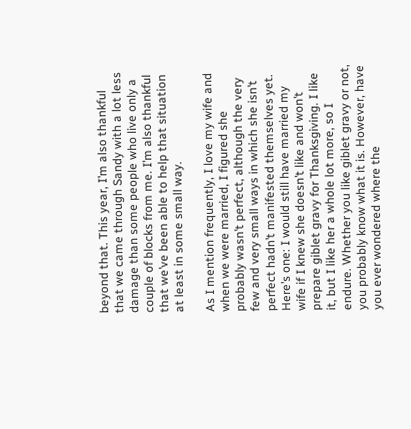beyond that. This year, I’m also thankful that we came through Sandy with a lot less damage than some people who live only a couple of blocks from me. I’m also thankful that we’ve been able to help that situation at least in some small way.

As I mention frequently, I love my wife and when we were married, I figured she probably wasn’t perfect, although the very few and very small ways in which she isn’t perfect hadn’t manifested themselves yet. Here’s one: I would still have married my wife if I knew she doesn’t like and won’t prepare giblet gravy for Thanksgiving. I like it, but I like her a whole lot more, so I endure. Whether you like giblet gravy or not, you probably know what it is. However, have you ever wondered where the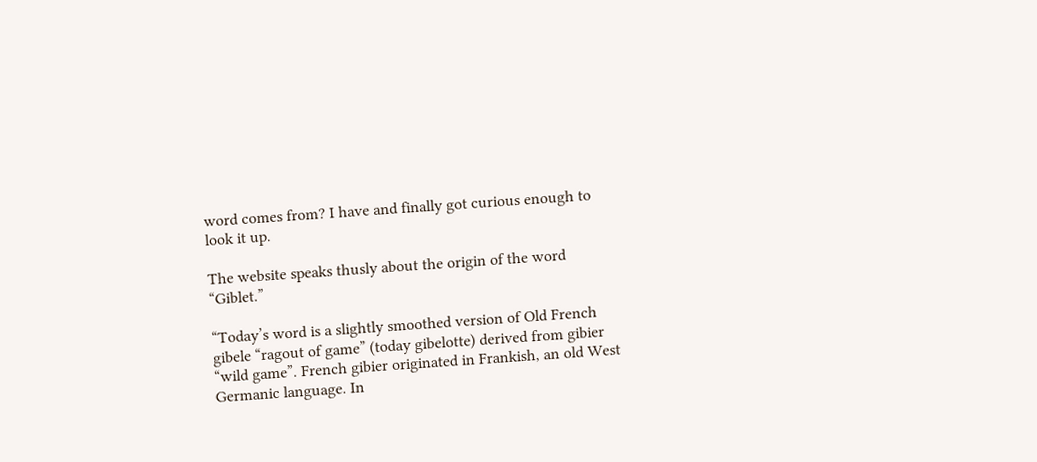word comes from? I have and finally got curious enough to look it up.

The website speaks thusly about the origin of the word “Giblet.”

“Today’s word is a slightly smoothed version of Old French gibele “ragout of game” (today gibelotte) derived from gibier “wild game”. French gibier originated in Frankish, an old West Germanic language. In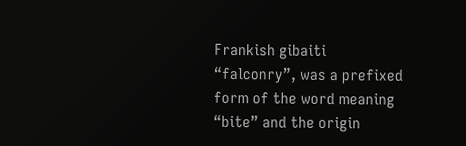Frankish gibaiti “falconry”, was a prefixed form of the word meaning “bite” and the origin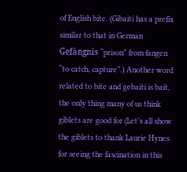of English bite. (Gibaiti has a prefix similar to that in German Gefängnis “prison” from fangen “to catch, capture”.) Another word related to bite and gebaiti is bait, the only thing many of us think giblets are good for (Let’s all show the giblets to thank Laurie Hynes for seeing the fascination in this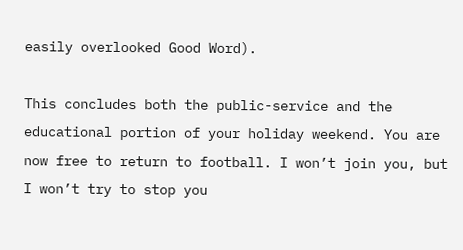easily overlooked Good Word).

This concludes both the public-service and the educational portion of your holiday weekend. You are now free to return to football. I won’t join you, but I won’t try to stop you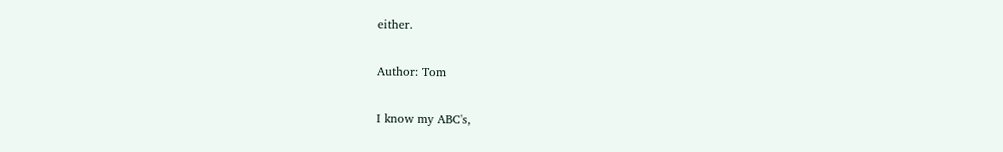either.

Author: Tom

I know my ABC's,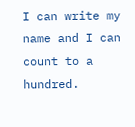I can write my name and I can count to a hundred.